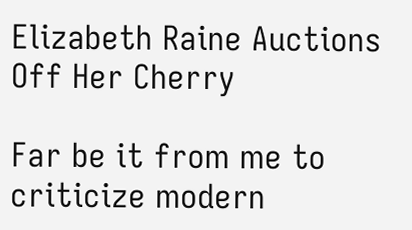Elizabeth Raine Auctions Off Her Cherry

Far be it from me to criticize modern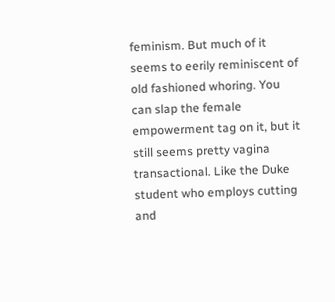feminism. But much of it seems to eerily reminiscent of old fashioned whoring. You can slap the female empowerment tag on it, but it still seems pretty vagina transactional. Like the Duke student who employs cutting and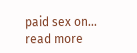paid sex on... read more